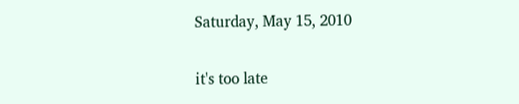Saturday, May 15, 2010

it's too late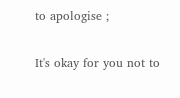to apologise ;

It's okay for you not to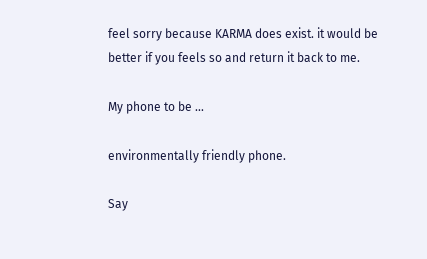feel sorry because KARMA does exist. it would be better if you feels so and return it back to me.

My phone to be ...

environmentally friendly phone.

Say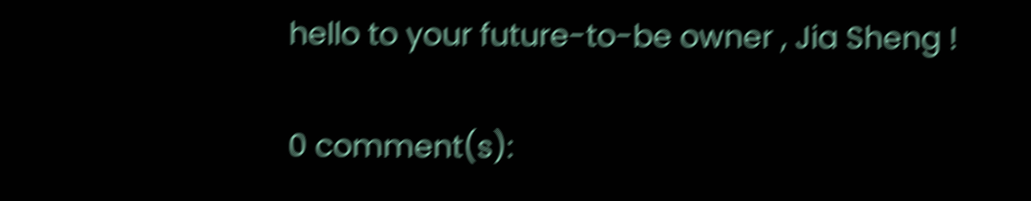hello to your future-to-be owner , Jia Sheng !

0 comment(s):